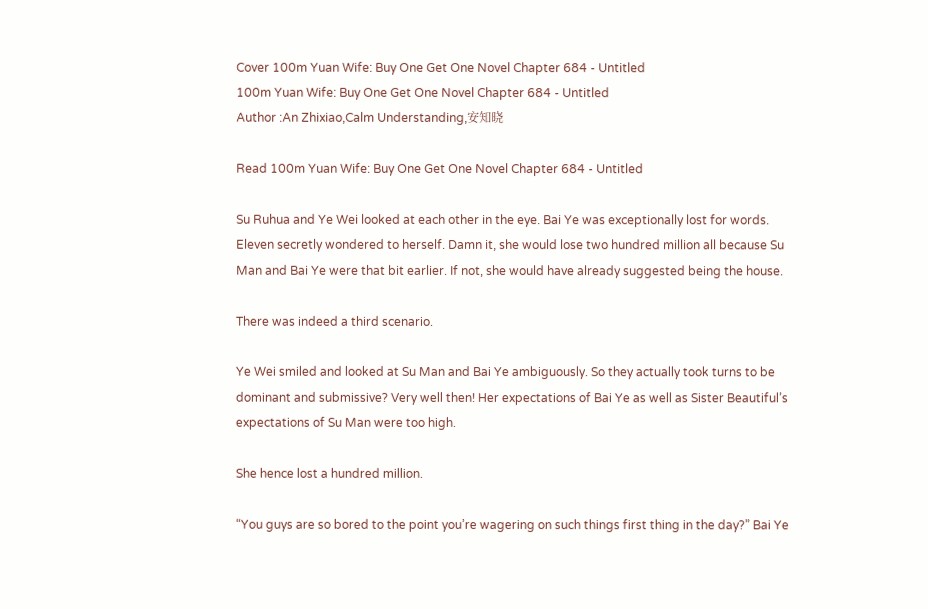Cover 100m Yuan Wife: Buy One Get One Novel Chapter 684 - Untitled
100m Yuan Wife: Buy One Get One Novel Chapter 684 - Untitled
Author :An Zhixiao,Calm Understanding,安知晓

Read 100m Yuan Wife: Buy One Get One Novel Chapter 684 - Untitled

Su Ruhua and Ye Wei looked at each other in the eye. Bai Ye was exceptionally lost for words. Eleven secretly wondered to herself. Damn it, she would lose two hundred million all because Su Man and Bai Ye were that bit earlier. If not, she would have already suggested being the house.

There was indeed a third scenario.

Ye Wei smiled and looked at Su Man and Bai Ye ambiguously. So they actually took turns to be dominant and submissive? Very well then! Her expectations of Bai Ye as well as Sister Beautiful’s expectations of Su Man were too high.

She hence lost a hundred million.

“You guys are so bored to the point you’re wagering on such things first thing in the day?” Bai Ye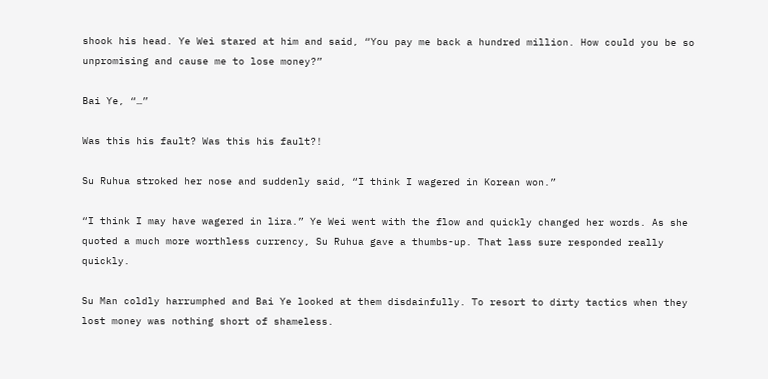shook his head. Ye Wei stared at him and said, “You pay me back a hundred million. How could you be so unpromising and cause me to lose money?”

Bai Ye, “…”

Was this his fault? Was this his fault?!

Su Ruhua stroked her nose and suddenly said, “I think I wagered in Korean won.”

“I think I may have wagered in lira.” Ye Wei went with the flow and quickly changed her words. As she quoted a much more worthless currency, Su Ruhua gave a thumbs-up. That lass sure responded really quickly.

Su Man coldly harrumphed and Bai Ye looked at them disdainfully. To resort to dirty tactics when they lost money was nothing short of shameless.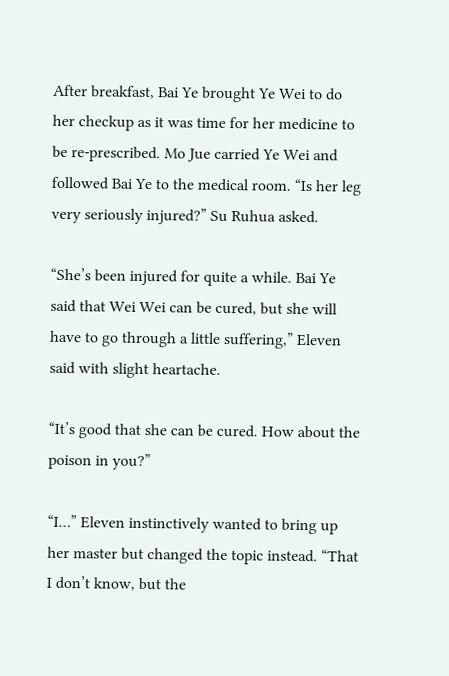After breakfast, Bai Ye brought Ye Wei to do her checkup as it was time for her medicine to be re-prescribed. Mo Jue carried Ye Wei and followed Bai Ye to the medical room. “Is her leg very seriously injured?” Su Ruhua asked.

“She’s been injured for quite a while. Bai Ye said that Wei Wei can be cured, but she will have to go through a little suffering,” Eleven said with slight heartache.

“It’s good that she can be cured. How about the poison in you?”

“I…” Eleven instinctively wanted to bring up her master but changed the topic instead. “That I don’t know, but the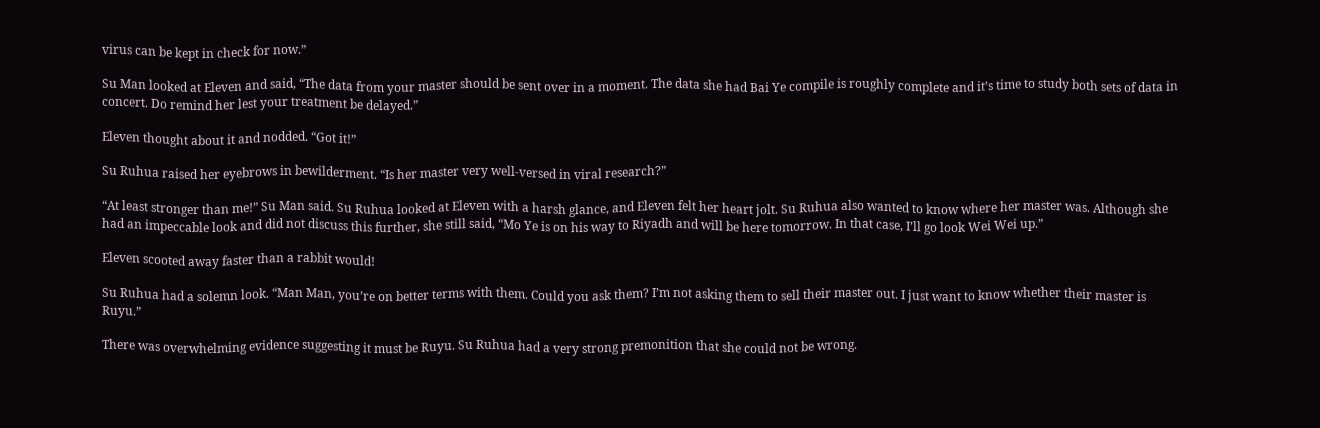virus can be kept in check for now.”

Su Man looked at Eleven and said, “The data from your master should be sent over in a moment. The data she had Bai Ye compile is roughly complete and it’s time to study both sets of data in concert. Do remind her lest your treatment be delayed.”

Eleven thought about it and nodded. “Got it!”

Su Ruhua raised her eyebrows in bewilderment. “Is her master very well-versed in viral research?”

“At least stronger than me!” Su Man said. Su Ruhua looked at Eleven with a harsh glance, and Eleven felt her heart jolt. Su Ruhua also wanted to know where her master was. Although she had an impeccable look and did not discuss this further, she still said, “Mo Ye is on his way to Riyadh and will be here tomorrow. In that case, I’ll go look Wei Wei up.”

Eleven scooted away faster than a rabbit would!

Su Ruhua had a solemn look. “Man Man, you’re on better terms with them. Could you ask them? I’m not asking them to sell their master out. I just want to know whether their master is Ruyu.”

There was overwhelming evidence suggesting it must be Ruyu. Su Ruhua had a very strong premonition that she could not be wrong.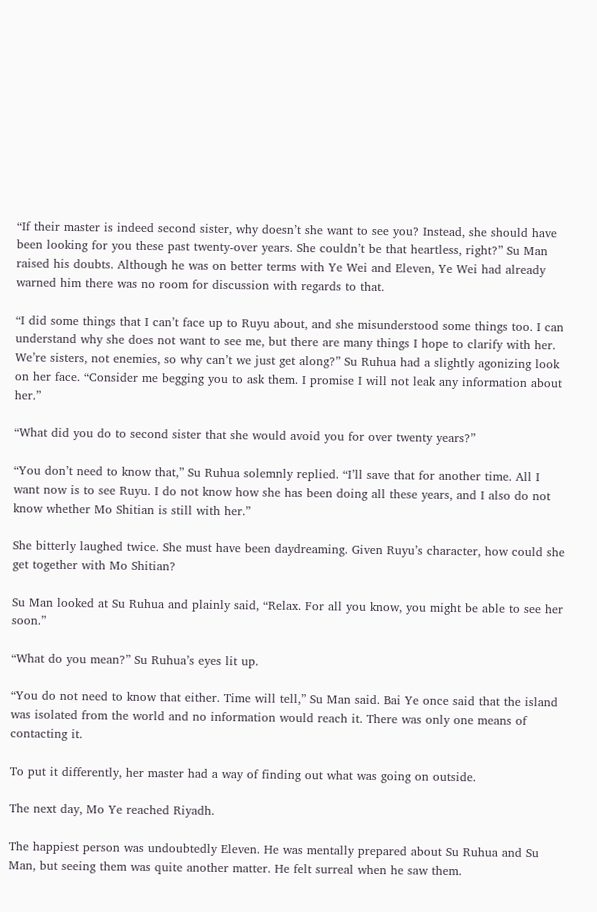“If their master is indeed second sister, why doesn’t she want to see you? Instead, she should have been looking for you these past twenty-over years. She couldn’t be that heartless, right?” Su Man raised his doubts. Although he was on better terms with Ye Wei and Eleven, Ye Wei had already warned him there was no room for discussion with regards to that.

“I did some things that I can’t face up to Ruyu about, and she misunderstood some things too. I can understand why she does not want to see me, but there are many things I hope to clarify with her. We’re sisters, not enemies, so why can’t we just get along?” Su Ruhua had a slightly agonizing look on her face. “Consider me begging you to ask them. I promise I will not leak any information about her.”

“What did you do to second sister that she would avoid you for over twenty years?”

“You don’t need to know that,” Su Ruhua solemnly replied. “I’ll save that for another time. All I want now is to see Ruyu. I do not know how she has been doing all these years, and I also do not know whether Mo Shitian is still with her.”

She bitterly laughed twice. She must have been daydreaming. Given Ruyu’s character, how could she get together with Mo Shitian?

Su Man looked at Su Ruhua and plainly said, “Relax. For all you know, you might be able to see her soon.”

“What do you mean?” Su Ruhua’s eyes lit up.

“You do not need to know that either. Time will tell,” Su Man said. Bai Ye once said that the island was isolated from the world and no information would reach it. There was only one means of contacting it.

To put it differently, her master had a way of finding out what was going on outside.

The next day, Mo Ye reached Riyadh.

The happiest person was undoubtedly Eleven. He was mentally prepared about Su Ruhua and Su Man, but seeing them was quite another matter. He felt surreal when he saw them.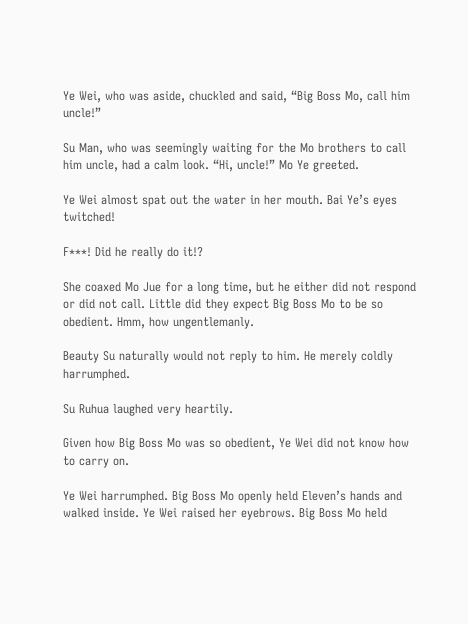Ye Wei, who was aside, chuckled and said, “Big Boss Mo, call him uncle!”

Su Man, who was seemingly waiting for the Mo brothers to call him uncle, had a calm look. “Hi, uncle!” Mo Ye greeted.

Ye Wei almost spat out the water in her mouth. Bai Ye’s eyes twitched!

F***! Did he really do it!?

She coaxed Mo Jue for a long time, but he either did not respond or did not call. Little did they expect Big Boss Mo to be so obedient. Hmm, how ungentlemanly.

Beauty Su naturally would not reply to him. He merely coldly harrumphed.

Su Ruhua laughed very heartily.

Given how Big Boss Mo was so obedient, Ye Wei did not know how to carry on.

Ye Wei harrumphed. Big Boss Mo openly held Eleven’s hands and walked inside. Ye Wei raised her eyebrows. Big Boss Mo held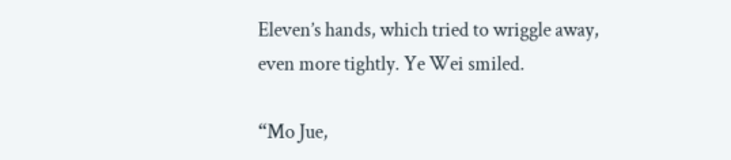Eleven’s hands, which tried to wriggle away, even more tightly. Ye Wei smiled.

“Mo Jue,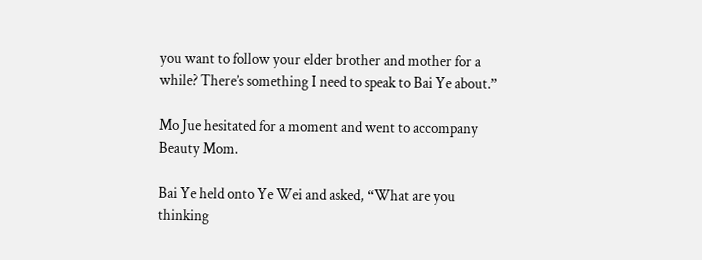you want to follow your elder brother and mother for a while? There’s something I need to speak to Bai Ye about.”

Mo Jue hesitated for a moment and went to accompany Beauty Mom.

Bai Ye held onto Ye Wei and asked, “What are you thinking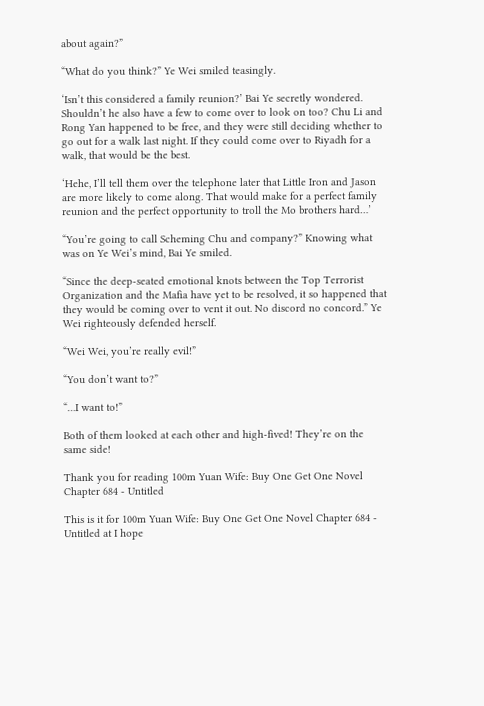about again?”

“What do you think?” Ye Wei smiled teasingly.

‘Isn’t this considered a family reunion?’ Bai Ye secretly wondered. Shouldn’t he also have a few to come over to look on too? Chu Li and Rong Yan happened to be free, and they were still deciding whether to go out for a walk last night. If they could come over to Riyadh for a walk, that would be the best.

‘Hehe, I’ll tell them over the telephone later that Little Iron and Jason are more likely to come along. That would make for a perfect family reunion and the perfect opportunity to troll the Mo brothers hard…’

“You’re going to call Scheming Chu and company?” Knowing what was on Ye Wei’s mind, Bai Ye smiled.

“Since the deep-seated emotional knots between the Top Terrorist Organization and the Mafia have yet to be resolved, it so happened that they would be coming over to vent it out. No discord no concord.” Ye Wei righteously defended herself.

“Wei Wei, you’re really evil!”

“You don’t want to?”

“…I want to!”

Both of them looked at each other and high-fived! They’re on the same side!

Thank you for reading 100m Yuan Wife: Buy One Get One Novel Chapter 684 - Untitled

This is it for 100m Yuan Wife: Buy One Get One Novel Chapter 684 - Untitled at I hope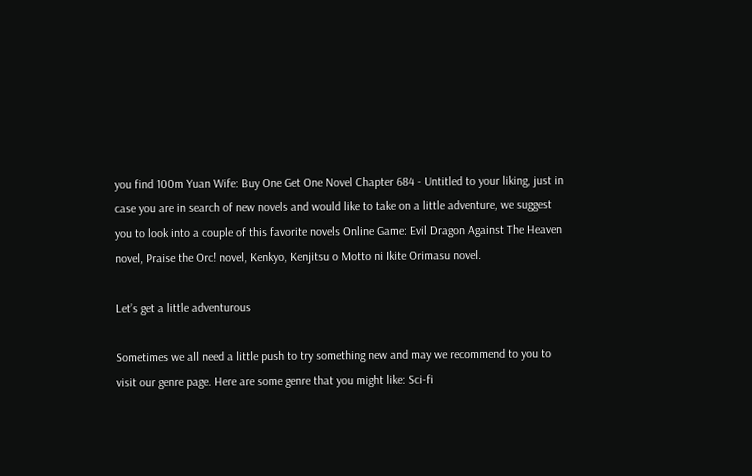you find 100m Yuan Wife: Buy One Get One Novel Chapter 684 - Untitled to your liking, just in case you are in search of new novels and would like to take on a little adventure, we suggest you to look into a couple of this favorite novels Online Game: Evil Dragon Against The Heaven novel, Praise the Orc! novel, Kenkyo, Kenjitsu o Motto ni Ikite Orimasu novel.

Let’s get a little adventurous

Sometimes we all need a little push to try something new and may we recommend to you to visit our genre page. Here are some genre that you might like: Sci-fi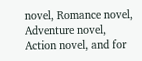novel, Romance novel, Adventure novel, Action novel, and for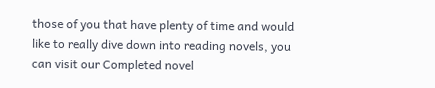those of you that have plenty of time and would like to really dive down into reading novels, you can visit our Completed novel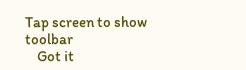Tap screen to show toolbar
    Got it